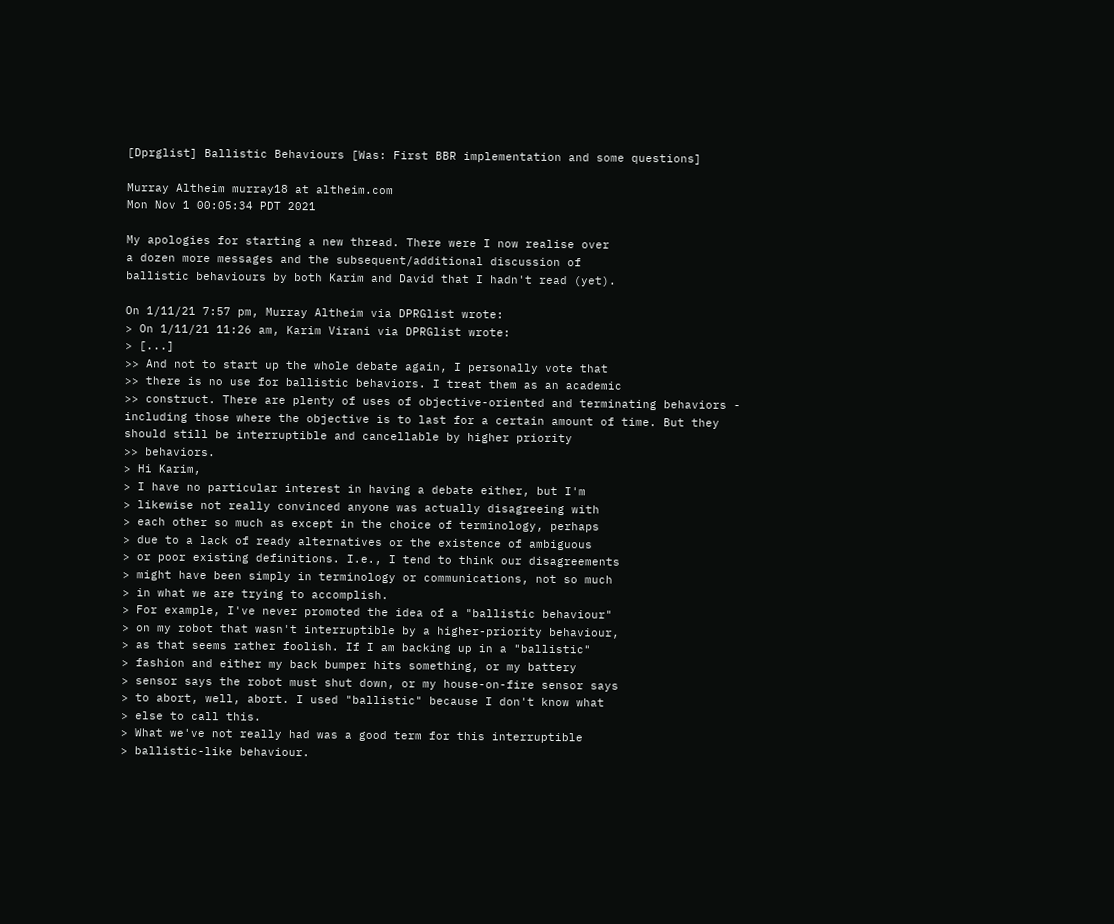[Dprglist] Ballistic Behaviours [Was: First BBR implementation and some questions]

Murray Altheim murray18 at altheim.com
Mon Nov 1 00:05:34 PDT 2021

My apologies for starting a new thread. There were I now realise over
a dozen more messages and the subsequent/additional discussion of
ballistic behaviours by both Karim and David that I hadn't read (yet).

On 1/11/21 7:57 pm, Murray Altheim via DPRGlist wrote:
> On 1/11/21 11:26 am, Karim Virani via DPRGlist wrote:
> [...]
>> And not to start up the whole debate again, I personally vote that
>> there is no use for ballistic behaviors. I treat them as an academic
>> construct. There are plenty of uses of objective-oriented and terminating behaviors - including those where the objective is to last for a certain amount of time. But they should still be interruptible and cancellable by higher priority
>> behaviors.
> Hi Karim,
> I have no particular interest in having a debate either, but I'm
> likewise not really convinced anyone was actually disagreeing with
> each other so much as except in the choice of terminology, perhaps
> due to a lack of ready alternatives or the existence of ambiguous
> or poor existing definitions. I.e., I tend to think our disagreements
> might have been simply in terminology or communications, not so much
> in what we are trying to accomplish.
> For example, I've never promoted the idea of a "ballistic behaviour"
> on my robot that wasn't interruptible by a higher-priority behaviour,
> as that seems rather foolish. If I am backing up in a "ballistic"
> fashion and either my back bumper hits something, or my battery
> sensor says the robot must shut down, or my house-on-fire sensor says
> to abort, well, abort. I used "ballistic" because I don't know what
> else to call this.
> What we've not really had was a good term for this interruptible
> ballistic-like behaviour.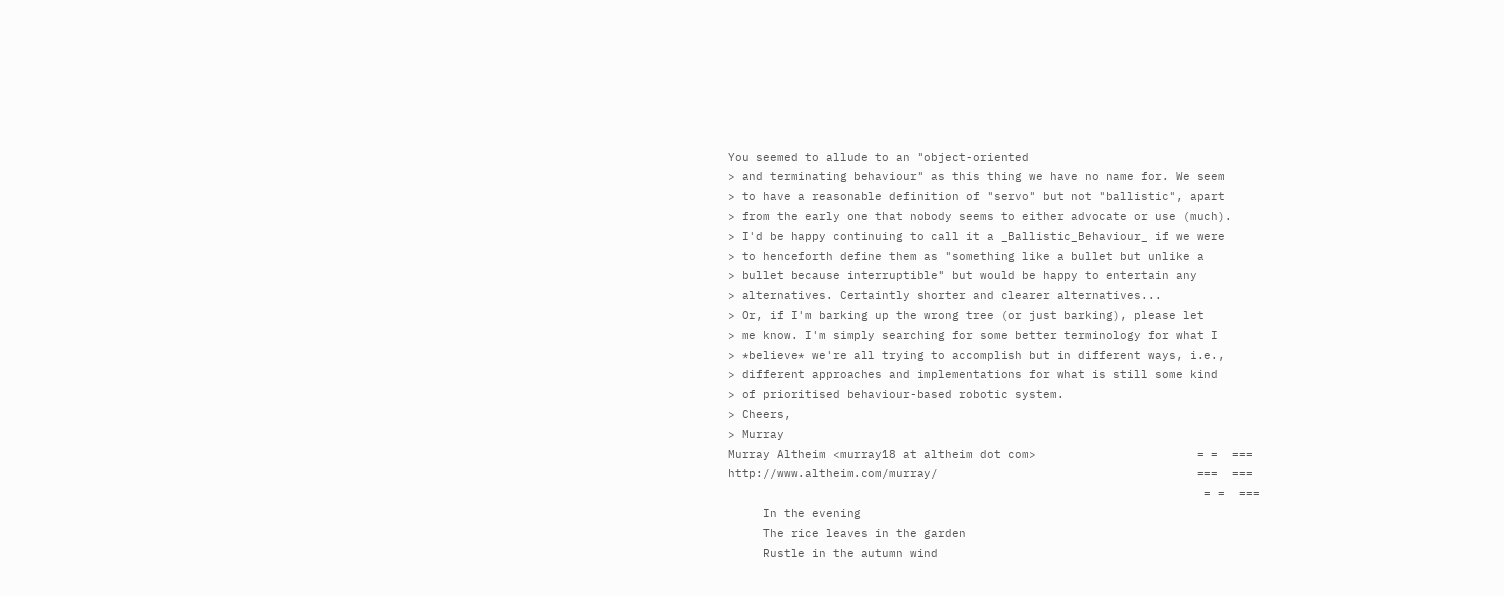You seemed to allude to an "object-oriented
> and terminating behaviour" as this thing we have no name for. We seem
> to have a reasonable definition of "servo" but not "ballistic", apart
> from the early one that nobody seems to either advocate or use (much).
> I'd be happy continuing to call it a _Ballistic_Behaviour_ if we were
> to henceforth define them as "something like a bullet but unlike a
> bullet because interruptible" but would be happy to entertain any
> alternatives. Certaintly shorter and clearer alternatives...
> Or, if I'm barking up the wrong tree (or just barking), please let
> me know. I'm simply searching for some better terminology for what I
> *believe* we're all trying to accomplish but in different ways, i.e.,
> different approaches and implementations for what is still some kind
> of prioritised behaviour-based robotic system.
> Cheers,
> Murray
Murray Altheim <murray18 at altheim dot com>                       = =  ===
http://www.altheim.com/murray/                                     ===  ===
                                                                    = =  ===
     In the evening
     The rice leaves in the garden
     Rustle in the autumn wind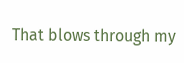That blows through my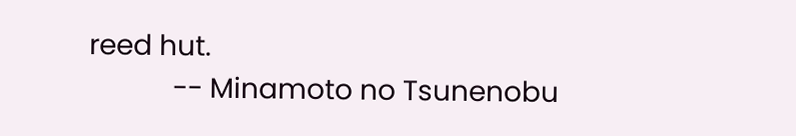reed hut.
            -- Minamoto no Tsunenobu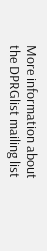More information about the DPRGlist mailing list